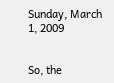Sunday, March 1, 2009


So, the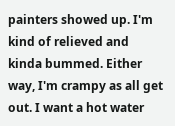painters showed up. I'm kind of relieved and kinda bummed. Either way, I'm crampy as all get out. I want a hot water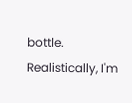bottle. Realistically, I'm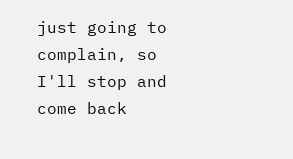just going to complain, so I'll stop and come back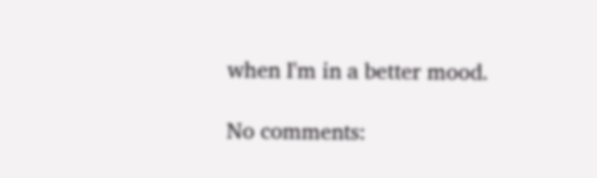when I'm in a better mood.

No comments: